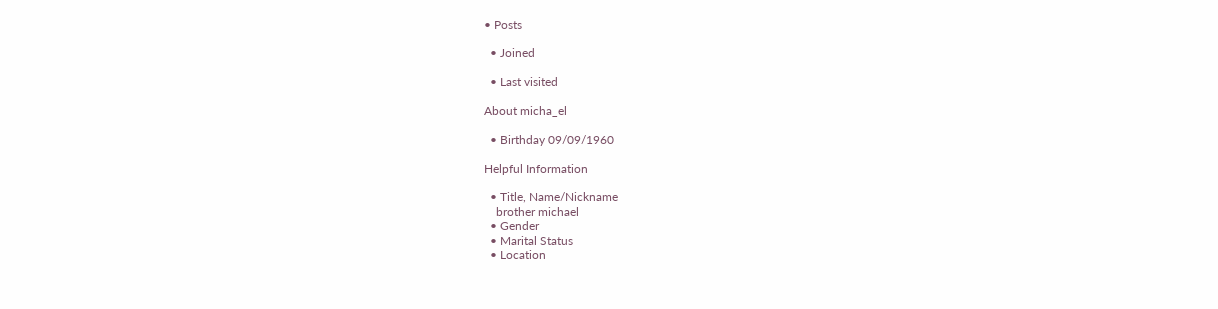• Posts

  • Joined

  • Last visited

About micha_el

  • Birthday 09/09/1960

Helpful Information

  • Title, Name/Nickname
    brother michael
  • Gender
  • Marital Status
  • Location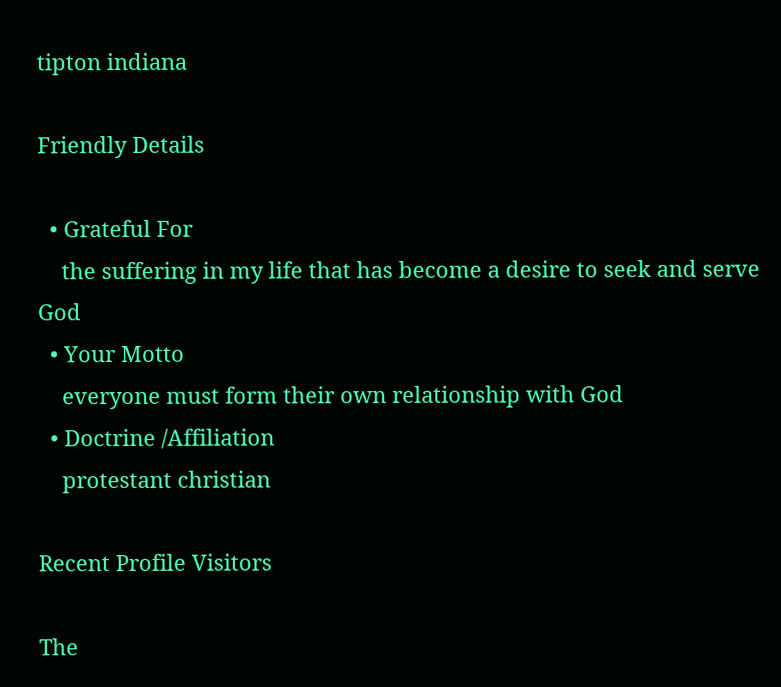tipton indiana

Friendly Details

  • Grateful For
    the suffering in my life that has become a desire to seek and serve God
  • Your Motto
    everyone must form their own relationship with God
  • Doctrine /Affiliation
    protestant christian

Recent Profile Visitors

The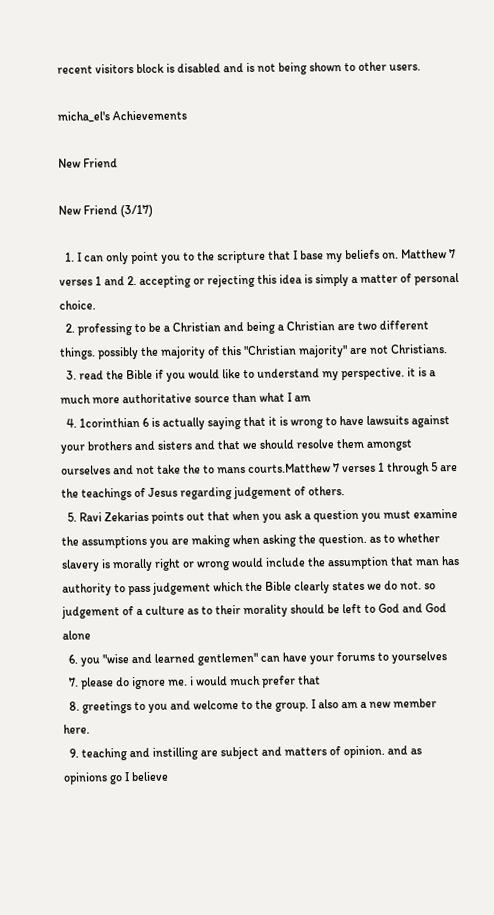recent visitors block is disabled and is not being shown to other users.

micha_el's Achievements

New Friend

New Friend (3/17)

  1. I can only point you to the scripture that I base my beliefs on. Matthew 7 verses 1 and 2. accepting or rejecting this idea is simply a matter of personal choice.
  2. professing to be a Christian and being a Christian are two different things. possibly the majority of this "Christian majority" are not Christians.
  3. read the Bible if you would like to understand my perspective. it is a much more authoritative source than what I am
  4. 1corinthian 6 is actually saying that it is wrong to have lawsuits against your brothers and sisters and that we should resolve them amongst ourselves and not take the to mans courts.Matthew 7 verses 1 through 5 are the teachings of Jesus regarding judgement of others.
  5. Ravi Zekarias points out that when you ask a question you must examine the assumptions you are making when asking the question. as to whether slavery is morally right or wrong would include the assumption that man has authority to pass judgement which the Bible clearly states we do not. so judgement of a culture as to their morality should be left to God and God alone
  6. you "wise and learned gentlemen" can have your forums to yourselves
  7. please do ignore me. i would much prefer that
  8. greetings to you and welcome to the group. I also am a new member here.
  9. teaching and instilling are subject and matters of opinion. and as opinions go I believe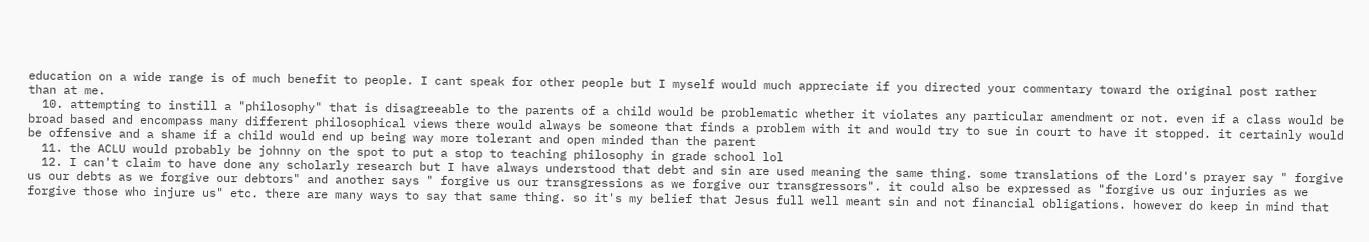education on a wide range is of much benefit to people. I cant speak for other people but I myself would much appreciate if you directed your commentary toward the original post rather than at me.
  10. attempting to instill a "philosophy" that is disagreeable to the parents of a child would be problematic whether it violates any particular amendment or not. even if a class would be broad based and encompass many different philosophical views there would always be someone that finds a problem with it and would try to sue in court to have it stopped. it certainly would be offensive and a shame if a child would end up being way more tolerant and open minded than the parent
  11. the ACLU would probably be johnny on the spot to put a stop to teaching philosophy in grade school lol
  12. I can't claim to have done any scholarly research but I have always understood that debt and sin are used meaning the same thing. some translations of the Lord's prayer say " forgive us our debts as we forgive our debtors" and another says " forgive us our transgressions as we forgive our transgressors". it could also be expressed as "forgive us our injuries as we forgive those who injure us" etc. there are many ways to say that same thing. so it's my belief that Jesus full well meant sin and not financial obligations. however do keep in mind that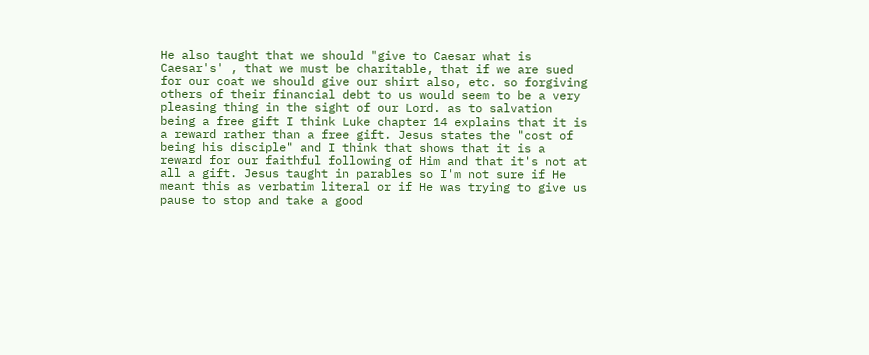He also taught that we should "give to Caesar what is Caesar's' , that we must be charitable, that if we are sued for our coat we should give our shirt also, etc. so forgiving others of their financial debt to us would seem to be a very pleasing thing in the sight of our Lord. as to salvation being a free gift I think Luke chapter 14 explains that it is a reward rather than a free gift. Jesus states the "cost of being his disciple" and I think that shows that it is a reward for our faithful following of Him and that it's not at all a gift. Jesus taught in parables so I'm not sure if He meant this as verbatim literal or if He was trying to give us pause to stop and take a good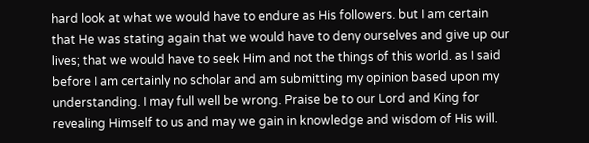hard look at what we would have to endure as His followers. but I am certain that He was stating again that we would have to deny ourselves and give up our lives; that we would have to seek Him and not the things of this world. as I said before I am certainly no scholar and am submitting my opinion based upon my understanding. I may full well be wrong. Praise be to our Lord and King for revealing Himself to us and may we gain in knowledge and wisdom of His will.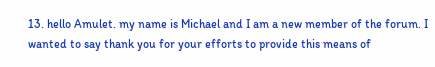13. hello Amulet. my name is Michael and I am a new member of the forum. I wanted to say thank you for your efforts to provide this means of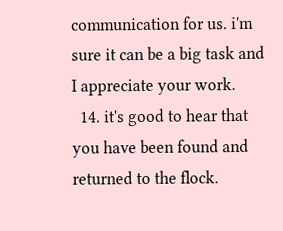communication for us. i'm sure it can be a big task and I appreciate your work.
  14. it's good to hear that you have been found and returned to the flock.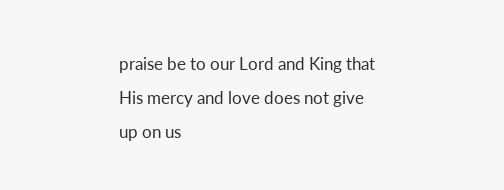praise be to our Lord and King that His mercy and love does not give up on us